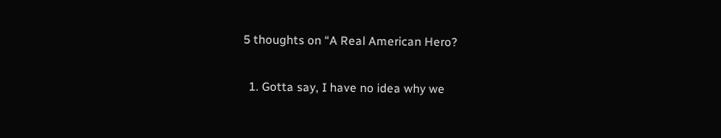5 thoughts on “A Real American Hero?

  1. Gotta say, I have no idea why we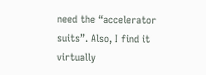need the “accelerator suits”. Also, I find it virtually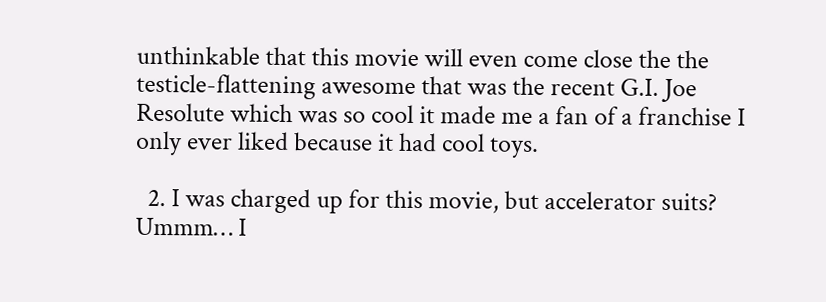unthinkable that this movie will even come close the the testicle-flattening awesome that was the recent G.I. Joe Resolute which was so cool it made me a fan of a franchise I only ever liked because it had cool toys.

  2. I was charged up for this movie, but accelerator suits? Ummm… I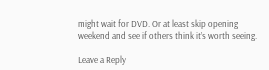might wait for DVD. Or at least skip opening weekend and see if others think it’s worth seeing.

Leave a Reply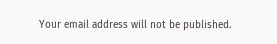Your email address will not be published.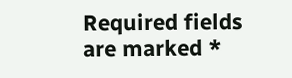Required fields are marked *